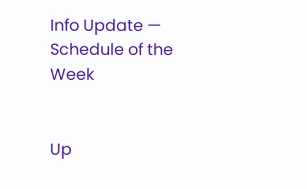Info Update — Schedule of the Week


Up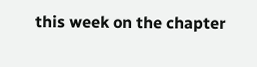this week on the chapter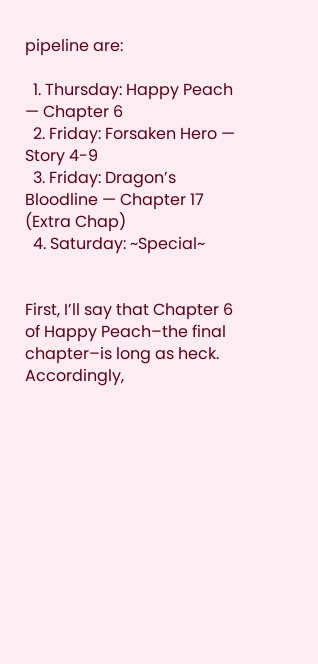pipeline are:

  1. Thursday: Happy Peach — Chapter 6
  2. Friday: Forsaken Hero — Story 4-9
  3. Friday: Dragon’s Bloodline — Chapter 17 (Extra Chap)
  4. Saturday: ~Special~


First, I’ll say that Chapter 6 of Happy Peach–the final chapter–is long as heck. Accordingly,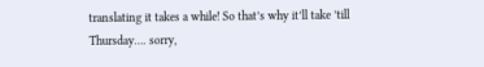translating it takes a while! So that’s why it’ll take ’till Thursday…. sorry,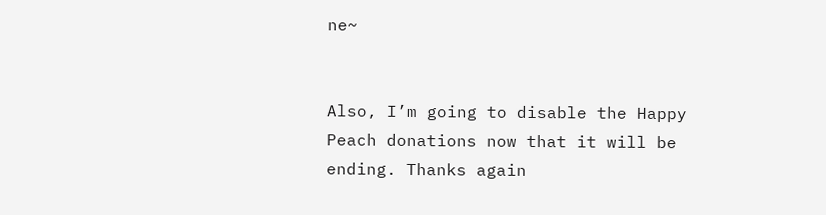ne~


Also, I’m going to disable the Happy Peach donations now that it will be ending. Thanks again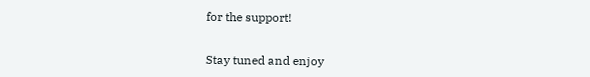for the support!


Stay tuned and enjoy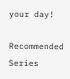your day!

Recommended Series